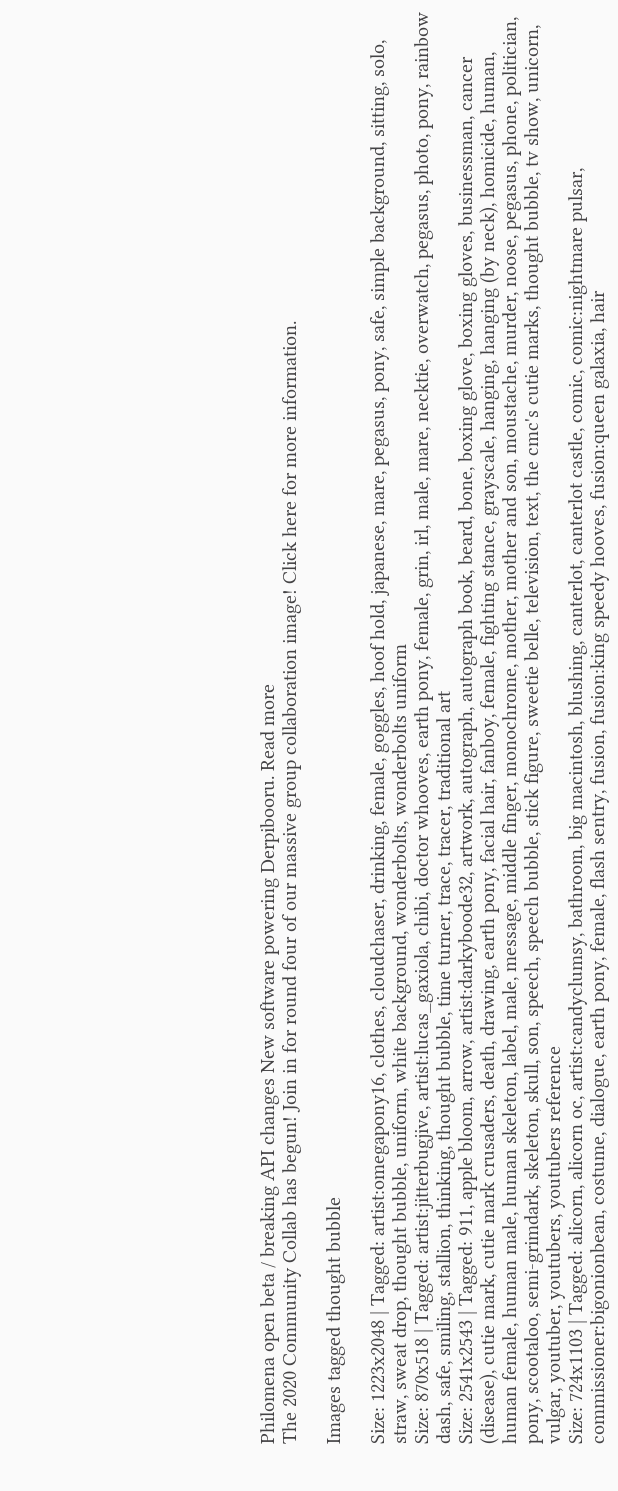Philomena open beta / breaking API changes New software powering Derpibooru. Read more
The 2020 Community Collab has begun! Join in for round four of our massive group collaboration image! Click here for more information.

Images tagged thought bubble

Size: 1223x2048 | Tagged: artist:omegapony16, clothes, cloudchaser, drinking, female, goggles, hoof hold, japanese, mare, pegasus, pony, safe, simple background, sitting, solo, straw, sweat drop, thought bubble, uniform, white background, wonderbolts, wonderbolts uniform
Size: 870x518 | Tagged: artist:jitterbugjive, artist:lucas_gaxiola, chibi, doctor whooves, earth pony, female, grin, irl, male, mare, necktie, overwatch, pegasus, photo, pony, rainbow dash, safe, smiling, stallion, thinking, thought bubble, time turner, trace, tracer, traditional art
Size: 2541x2543 | Tagged: 911, apple bloom, arrow, artist:darkyboode32, artwork, autograph, autograph book, beard, bone, boxing glove, boxing gloves, businessman, cancer (disease), cutie mark, cutie mark crusaders, death, drawing, earth pony, facial hair, fanboy, female, fighting stance, grayscale, hanging, hanging (by neck), homicide, human, human female, human male, human skeleton, label, male, message, middle finger, monochrome, mother, mother and son, moustache, murder, noose, pegasus, phone, politician, pony, scootaloo, semi-grimdark, skeleton, skull, son, speech, speech bubble, stick figure, sweetie belle, television, text, the cmc's cutie marks, thought bubble, tv show, unicorn, vulgar, youtuber, youtubers, youtubers reference
Size: 724x1103 | Tagged: alicorn, alicorn oc, artist:candyclumsy, bathroom, big macintosh, blushing, canterlot, canterlot castle, comic, comic:nightmare pulsar, commissioner:bigonionbean, costume, dialogue, earth pony, female, flash sentry, fusion, fusion:king speedy hooves, fusion:queen galaxia, hair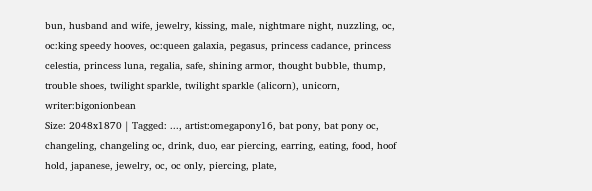bun, husband and wife, jewelry, kissing, male, nightmare night, nuzzling, oc, oc:king speedy hooves, oc:queen galaxia, pegasus, princess cadance, princess celestia, princess luna, regalia, safe, shining armor, thought bubble, thump, trouble shoes, twilight sparkle, twilight sparkle (alicorn), unicorn, writer:bigonionbean
Size: 2048x1870 | Tagged: ..., artist:omegapony16, bat pony, bat pony oc, changeling, changeling oc, drink, duo, ear piercing, earring, eating, food, hoof hold, japanese, jewelry, oc, oc only, piercing, plate,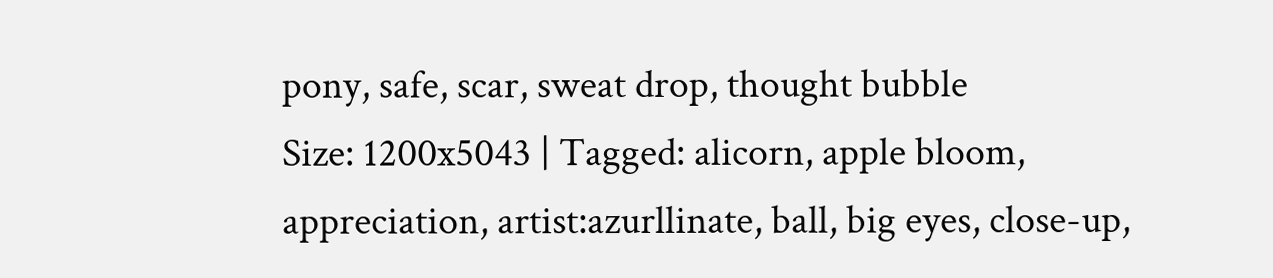pony, safe, scar, sweat drop, thought bubble
Size: 1200x5043 | Tagged: alicorn, apple bloom, appreciation, artist:azurllinate, ball, big eyes, close-up,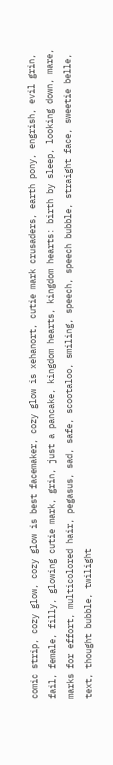comic strip, cozy glow, cozy glow is best facemaker, cozy glow is xehanort, cutie mark crusaders, earth pony, engrish, evil grin, fail, female, filly, glowing cutie mark, grin, just a pancake, kingdom hearts, kingdom hearts: birth by sleep, looking down, mare, marks for effort, multicolored hair, pegasus, sad, safe, scootaloo, smiling, speech, speech bubble, straight face, sweetie belle, text, thought bubble, twilight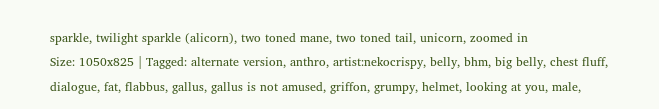sparkle, twilight sparkle (alicorn), two toned mane, two toned tail, unicorn, zoomed in
Size: 1050x825 | Tagged: alternate version, anthro, artist:nekocrispy, belly, bhm, big belly, chest fluff, dialogue, fat, flabbus, gallus, gallus is not amused, griffon, grumpy, helmet, looking at you, male,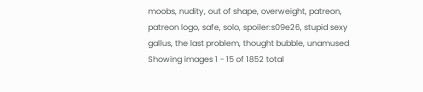moobs, nudity, out of shape, overweight, patreon, patreon logo, safe, solo, spoiler:s09e26, stupid sexy gallus, the last problem, thought bubble, unamused
Showing images 1 - 15 of 1852 total